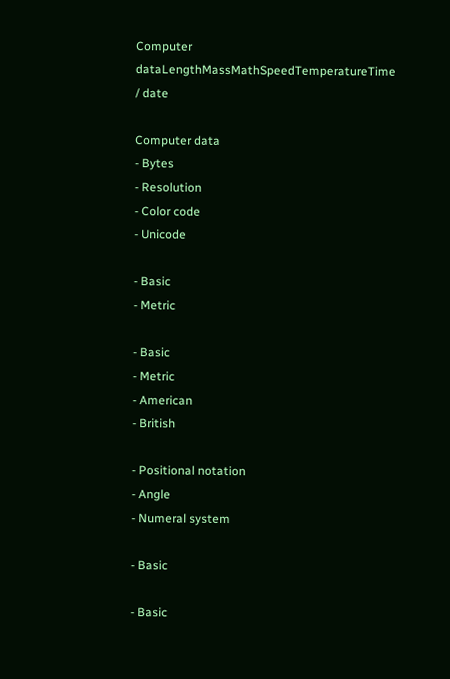Computer dataLengthMassMathSpeedTemperatureTime / date

Computer data
- Bytes
- Resolution
- Color code
- Unicode

- Basic
- Metric

- Basic
- Metric
- American
- British

- Positional notation
- Angle
- Numeral system

- Basic

- Basic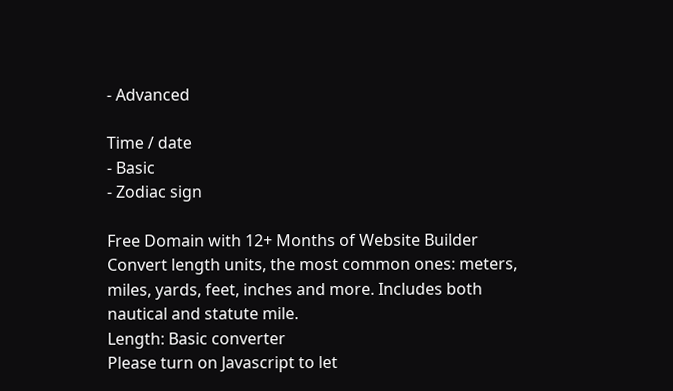- Advanced

Time / date
- Basic
- Zodiac sign

Free Domain with 12+ Months of Website Builder
Convert length units, the most common ones: meters, miles, yards, feet, inches and more. Includes both nautical and statute mile.
Length: Basic converter
Please turn on Javascript to let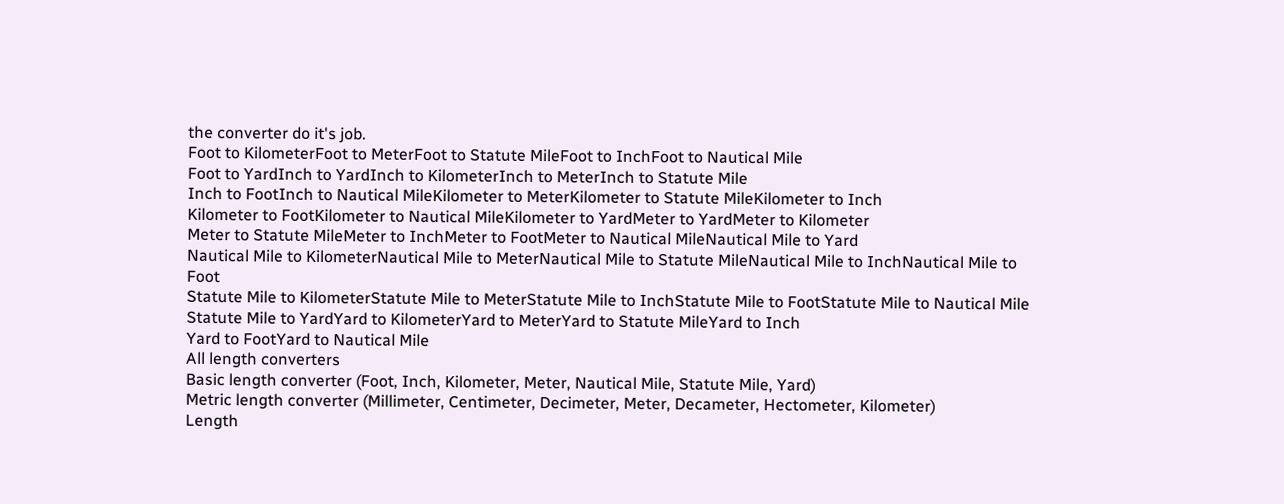the converter do it's job.
Foot to KilometerFoot to MeterFoot to Statute MileFoot to InchFoot to Nautical Mile
Foot to YardInch to YardInch to KilometerInch to MeterInch to Statute Mile
Inch to FootInch to Nautical MileKilometer to MeterKilometer to Statute MileKilometer to Inch
Kilometer to FootKilometer to Nautical MileKilometer to YardMeter to YardMeter to Kilometer
Meter to Statute MileMeter to InchMeter to FootMeter to Nautical MileNautical Mile to Yard
Nautical Mile to KilometerNautical Mile to MeterNautical Mile to Statute MileNautical Mile to InchNautical Mile to Foot
Statute Mile to KilometerStatute Mile to MeterStatute Mile to InchStatute Mile to FootStatute Mile to Nautical Mile
Statute Mile to YardYard to KilometerYard to MeterYard to Statute MileYard to Inch
Yard to FootYard to Nautical Mile
All length converters
Basic length converter (Foot, Inch, Kilometer, Meter, Nautical Mile, Statute Mile, Yard)
Metric length converter (Millimeter, Centimeter, Decimeter, Meter, Decameter, Hectometer, Kilometer)
Length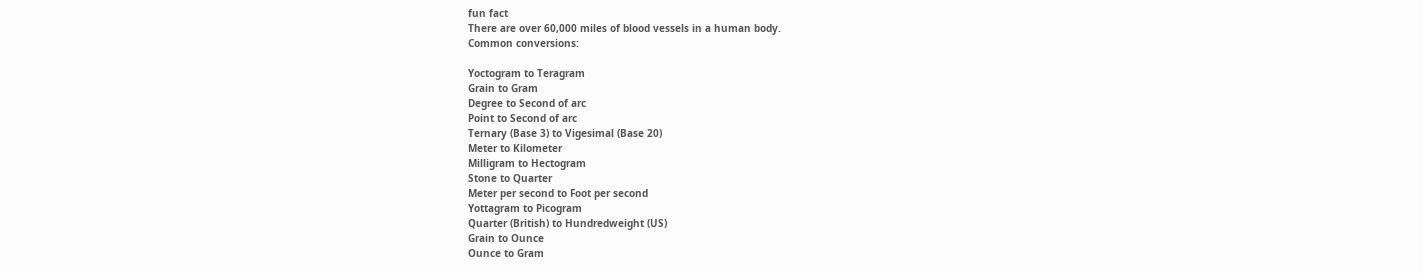fun fact
There are over 60,000 miles of blood vessels in a human body.
Common conversions:

Yoctogram to Teragram
Grain to Gram
Degree to Second of arc
Point to Second of arc
Ternary (Base 3) to Vigesimal (Base 20)
Meter to Kilometer
Milligram to Hectogram
Stone to Quarter
Meter per second to Foot per second
Yottagram to Picogram
Quarter (British) to Hundredweight (US)
Grain to Ounce
Ounce to Gram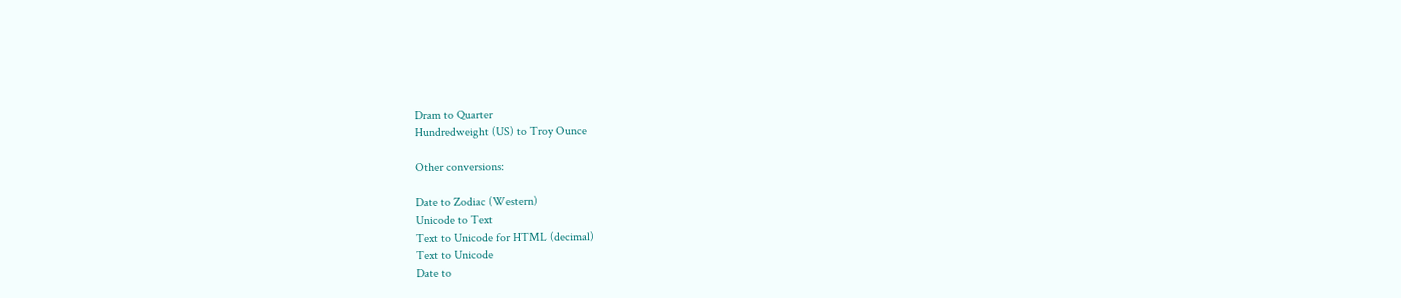Dram to Quarter
Hundredweight (US) to Troy Ounce

Other conversions:

Date to Zodiac (Western)
Unicode to Text
Text to Unicode for HTML (decimal)
Text to Unicode
Date to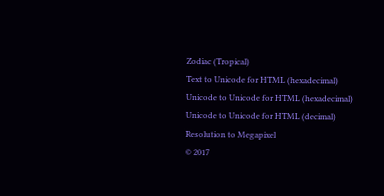Zodiac (Tropical)
Text to Unicode for HTML (hexadecimal)
Unicode to Unicode for HTML (hexadecimal)
Unicode to Unicode for HTML (decimal)
Resolution to Megapixel
© 2017